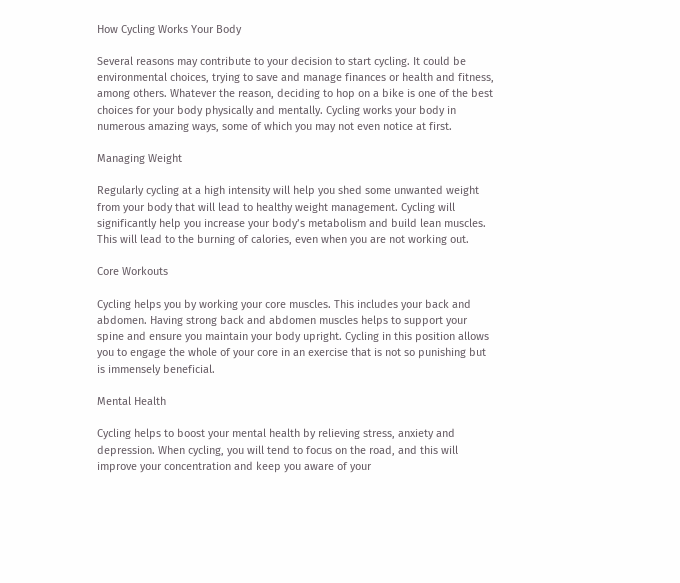How Cycling Works Your Body

Several reasons may contribute to your decision to start cycling. It could be environmental choices, trying to save and manage finances or health and fitness, among others. Whatever the reason, deciding to hop on a bike is one of the best choices for your body physically and mentally. Cycling works your body in numerous amazing ways, some of which you may not even notice at first.

Managing Weight

Regularly cycling at a high intensity will help you shed some unwanted weight from your body that will lead to healthy weight management. Cycling will significantly help you increase your body’s metabolism and build lean muscles. This will lead to the burning of calories, even when you are not working out.

Core Workouts

Cycling helps you by working your core muscles. This includes your back and abdomen. Having strong back and abdomen muscles helps to support your spine and ensure you maintain your body upright. Cycling in this position allows you to engage the whole of your core in an exercise that is not so punishing but is immensely beneficial.

Mental Health

Cycling helps to boost your mental health by relieving stress, anxiety and depression. When cycling, you will tend to focus on the road, and this will improve your concentration and keep you aware of your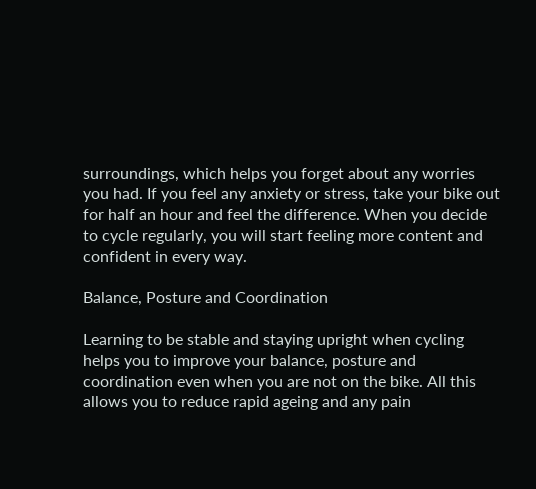surroundings, which helps you forget about any worries you had. If you feel any anxiety or stress, take your bike out for half an hour and feel the difference. When you decide to cycle regularly, you will start feeling more content and confident in every way.

Balance, Posture and Coordination

Learning to be stable and staying upright when cycling helps you to improve your balance, posture and coordination even when you are not on the bike. All this allows you to reduce rapid ageing and any pain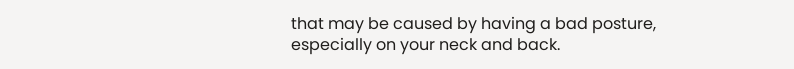that may be caused by having a bad posture, especially on your neck and back.